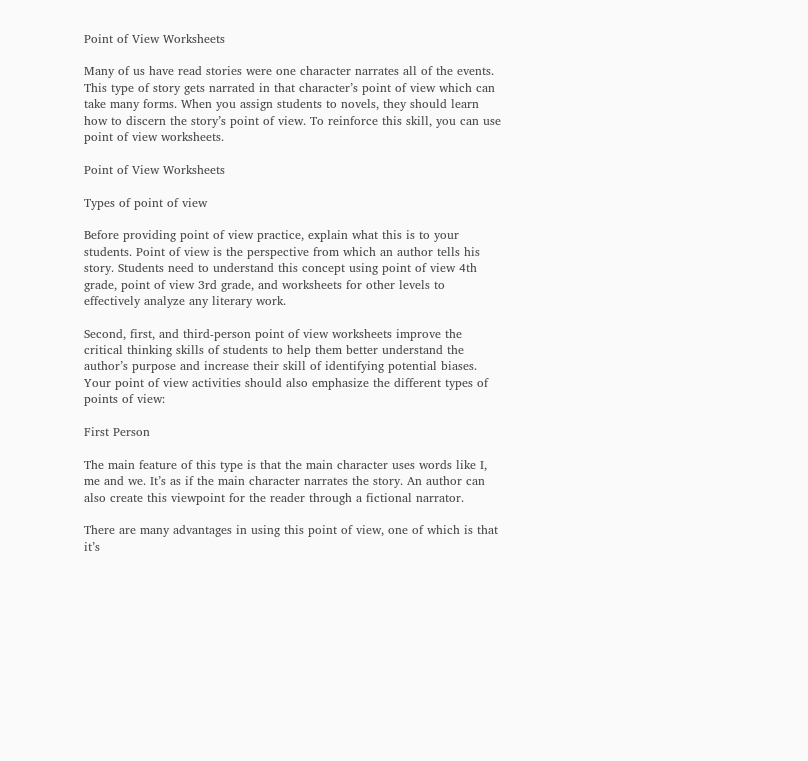Point of View Worksheets

Many of us have read stories were one character narrates all of the events. This type of story gets narrated in that character’s point of view which can take many forms. When you assign students to novels, they should learn how to discern the story’s point of view. To reinforce this skill, you can use point of view worksheets.

Point of View Worksheets

Types of point of view

Before providing point of view practice, explain what this is to your students. Point of view is the perspective from which an author tells his story. Students need to understand this concept using point of view 4th grade, point of view 3rd grade, and worksheets for other levels to effectively analyze any literary work.

Second, first, and third-person point of view worksheets improve the critical thinking skills of students to help them better understand the author’s purpose and increase their skill of identifying potential biases. Your point of view activities should also emphasize the different types of points of view:

First Person

The main feature of this type is that the main character uses words like I, me and we. It’s as if the main character narrates the story. An author can also create this viewpoint for the reader through a fictional narrator.

There are many advantages in using this point of view, one of which is that it’s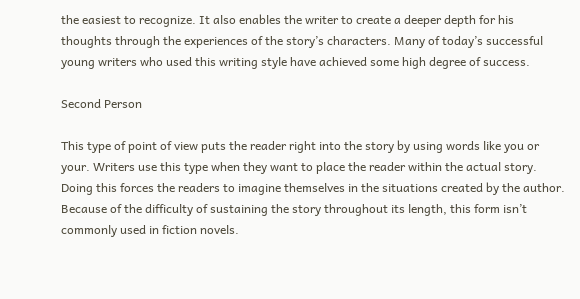the easiest to recognize. It also enables the writer to create a deeper depth for his thoughts through the experiences of the story’s characters. Many of today’s successful young writers who used this writing style have achieved some high degree of success.

Second Person

This type of point of view puts the reader right into the story by using words like you or your. Writers use this type when they want to place the reader within the actual story. Doing this forces the readers to imagine themselves in the situations created by the author. Because of the difficulty of sustaining the story throughout its length, this form isn’t commonly used in fiction novels.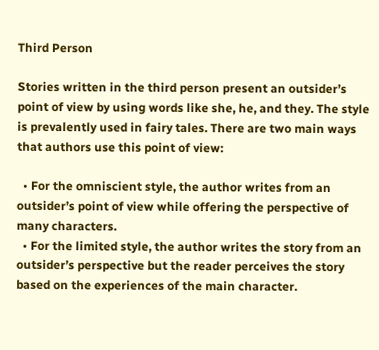Third Person

Stories written in the third person present an outsider’s point of view by using words like she, he, and they. The style is prevalently used in fairy tales. There are two main ways that authors use this point of view:

  • For the omniscient style, the author writes from an outsider’s point of view while offering the perspective of many characters.
  • For the limited style, the author writes the story from an outsider’s perspective but the reader perceives the story based on the experiences of the main character.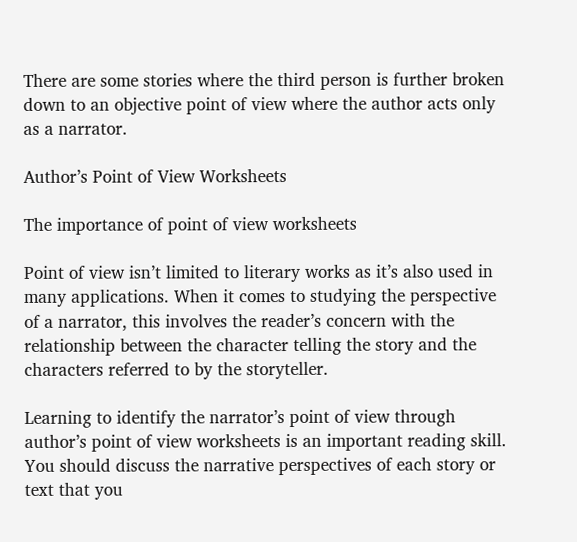There are some stories where the third person is further broken down to an objective point of view where the author acts only as a narrator.

Author’s Point of View Worksheets

The importance of point of view worksheets

Point of view isn’t limited to literary works as it’s also used in many applications. When it comes to studying the perspective of a narrator, this involves the reader’s concern with the relationship between the character telling the story and the characters referred to by the storyteller.

Learning to identify the narrator’s point of view through author’s point of view worksheets is an important reading skill. You should discuss the narrative perspectives of each story or text that you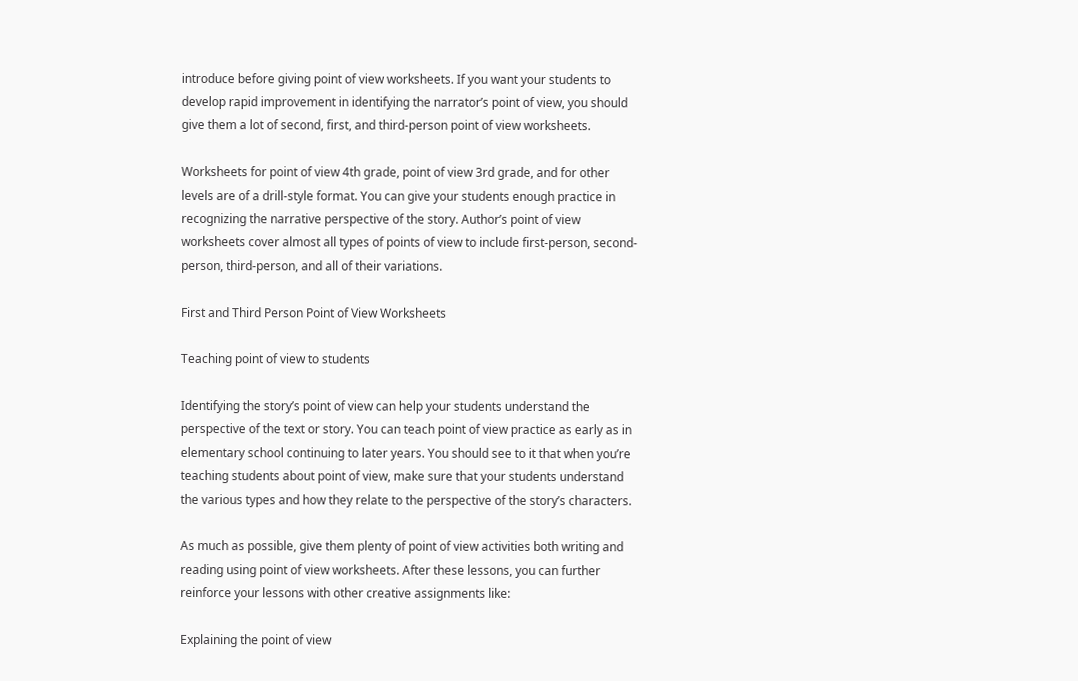introduce before giving point of view worksheets. If you want your students to develop rapid improvement in identifying the narrator’s point of view, you should give them a lot of second, first, and third-person point of view worksheets.

Worksheets for point of view 4th grade, point of view 3rd grade, and for other levels are of a drill-style format. You can give your students enough practice in recognizing the narrative perspective of the story. Author’s point of view worksheets cover almost all types of points of view to include first-person, second-person, third-person, and all of their variations.

First and Third Person Point of View Worksheets

Teaching point of view to students

Identifying the story’s point of view can help your students understand the perspective of the text or story. You can teach point of view practice as early as in elementary school continuing to later years. You should see to it that when you’re teaching students about point of view, make sure that your students understand the various types and how they relate to the perspective of the story’s characters.

As much as possible, give them plenty of point of view activities both writing and reading using point of view worksheets. After these lessons, you can further reinforce your lessons with other creative assignments like:

Explaining the point of view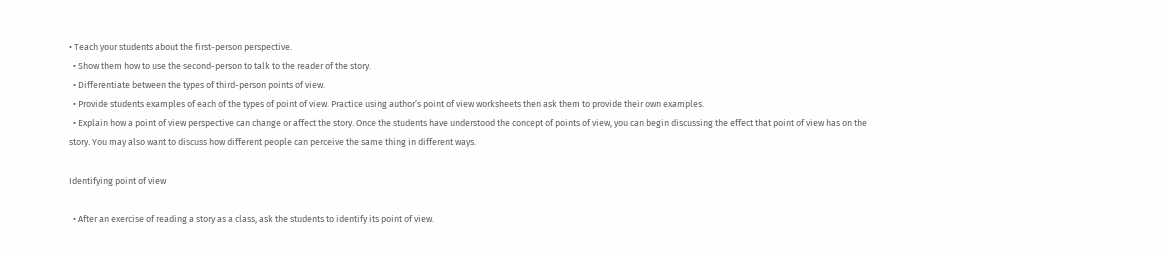• Teach your students about the first-person perspective.
  • Show them how to use the second-person to talk to the reader of the story.
  • Differentiate between the types of third-person points of view.
  • Provide students examples of each of the types of point of view. Practice using author’s point of view worksheets then ask them to provide their own examples.
  • Explain how a point of view perspective can change or affect the story. Once the students have understood the concept of points of view, you can begin discussing the effect that point of view has on the story. You may also want to discuss how different people can perceive the same thing in different ways.

Identifying point of view

  • After an exercise of reading a story as a class, ask the students to identify its point of view.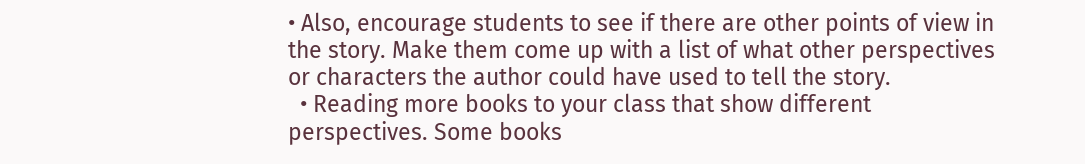• Also, encourage students to see if there are other points of view in the story. Make them come up with a list of what other perspectives or characters the author could have used to tell the story.
  • Reading more books to your class that show different perspectives. Some books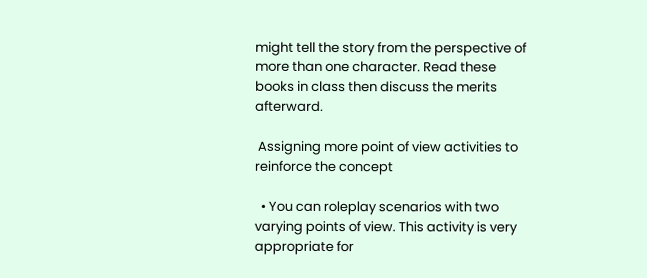might tell the story from the perspective of more than one character. Read these books in class then discuss the merits afterward.

 Assigning more point of view activities to reinforce the concept

  • You can roleplay scenarios with two varying points of view. This activity is very appropriate for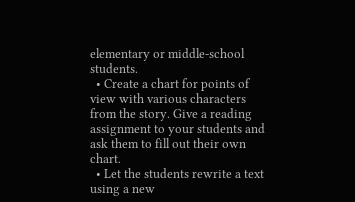elementary or middle-school students.
  • Create a chart for points of view with various characters from the story. Give a reading assignment to your students and ask them to fill out their own chart.
  • Let the students rewrite a text using a new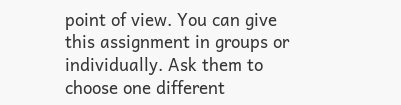point of view. You can give this assignment in groups or individually. Ask them to choose one different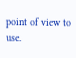point of view to use.